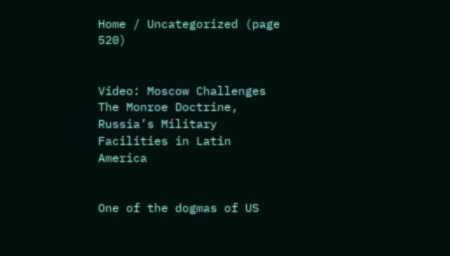Home / Uncategorized (page 520)


Video: Moscow Challenges The Monroe Doctrine, Russia’s Military Facilities in Latin America


One of the dogmas of US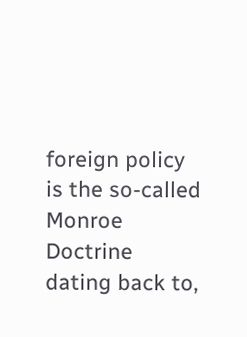foreign policy is the so-called Monroe Doctrine dating back to,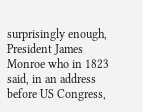surprisingly enough, President James Monroe who in 1823 said, in an address before US Congress,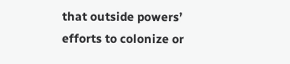that outside powers’ efforts to colonize or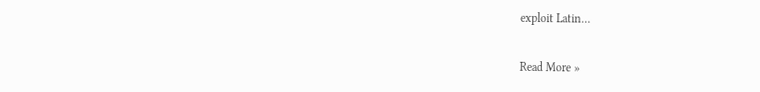exploit Latin…

Read More »